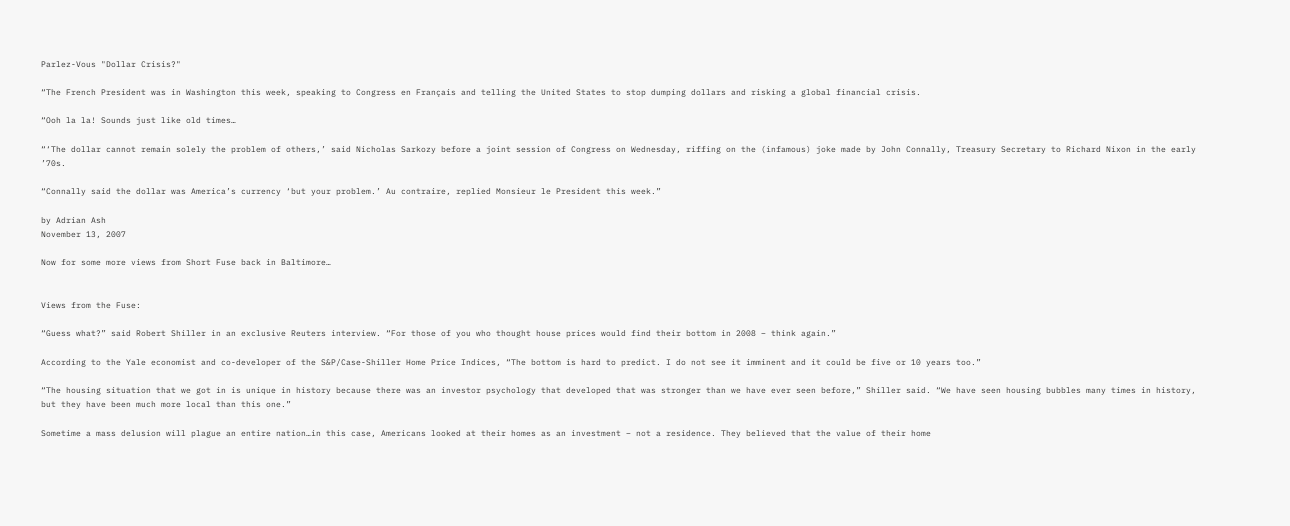Parlez-Vous "Dollar Crisis?"

“The French President was in Washington this week, speaking to Congress en Français and telling the United States to stop dumping dollars and risking a global financial crisis.

“Ooh la la! Sounds just like old times…

“‘The dollar cannot remain solely the problem of others,’ said Nicholas Sarkozy before a joint session of Congress on Wednesday, riffing on the (infamous) joke made by John Connally, Treasury Secretary to Richard Nixon in the early ’70s.

“Connally said the dollar was America’s currency ‘but your problem.’ Au contraire, replied Monsieur le President this week.”

by Adrian Ash
November 13, 2007

Now for some more views from Short Fuse back in Baltimore…


Views from the Fuse:

“Guess what?” said Robert Shiller in an exclusive Reuters interview. “For those of you who thought house prices would find their bottom in 2008 – think again.”

According to the Yale economist and co-developer of the S&P/Case-Shiller Home Price Indices, “The bottom is hard to predict. I do not see it imminent and it could be five or 10 years too.”

“The housing situation that we got in is unique in history because there was an investor psychology that developed that was stronger than we have ever seen before,” Shiller said. “We have seen housing bubbles many times in history, but they have been much more local than this one.”

Sometime a mass delusion will plague an entire nation…in this case, Americans looked at their homes as an investment – not a residence. They believed that the value of their home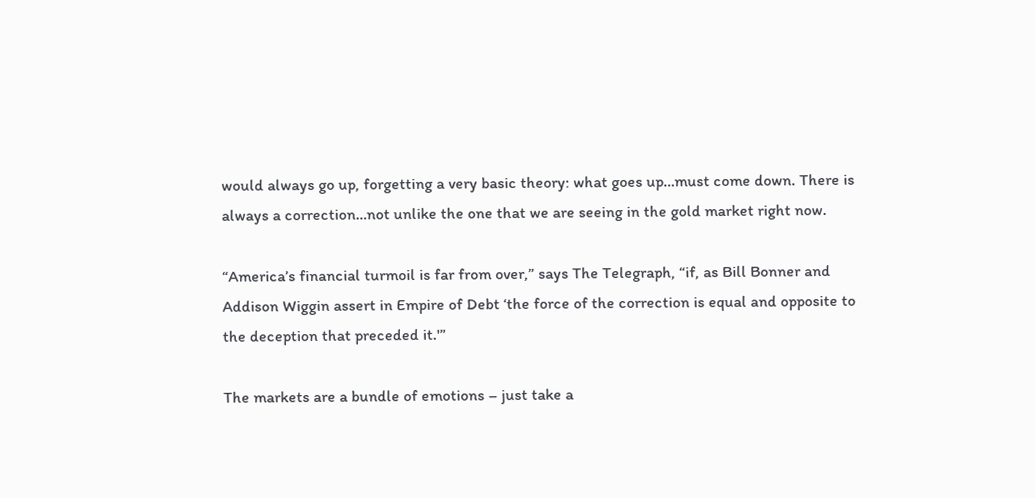would always go up, forgetting a very basic theory: what goes up…must come down. There is always a correction…not unlike the one that we are seeing in the gold market right now.

“America’s financial turmoil is far from over,” says The Telegraph, “if, as Bill Bonner and Addison Wiggin assert in Empire of Debt ‘the force of the correction is equal and opposite to the deception that preceded it.'”

The markets are a bundle of emotions – just take a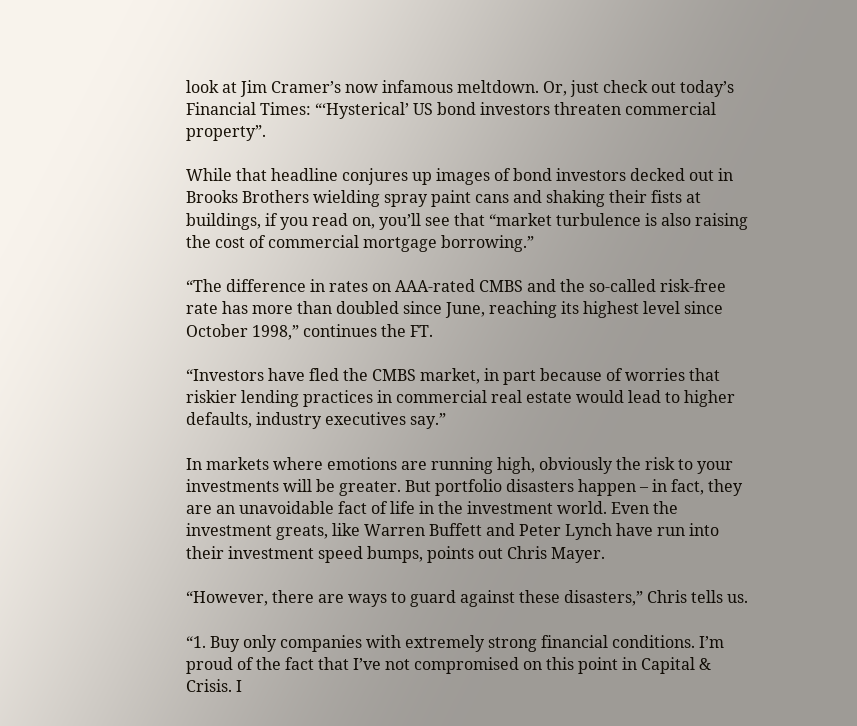look at Jim Cramer’s now infamous meltdown. Or, just check out today’s Financial Times: “‘Hysterical’ US bond investors threaten commercial property”.

While that headline conjures up images of bond investors decked out in Brooks Brothers wielding spray paint cans and shaking their fists at buildings, if you read on, you’ll see that “market turbulence is also raising the cost of commercial mortgage borrowing.”

“The difference in rates on AAA-rated CMBS and the so-called risk-free rate has more than doubled since June, reaching its highest level since October 1998,” continues the FT.

“Investors have fled the CMBS market, in part because of worries that riskier lending practices in commercial real estate would lead to higher defaults, industry executives say.”

In markets where emotions are running high, obviously the risk to your investments will be greater. But portfolio disasters happen – in fact, they are an unavoidable fact of life in the investment world. Even the investment greats, like Warren Buffett and Peter Lynch have run into their investment speed bumps, points out Chris Mayer.

“However, there are ways to guard against these disasters,” Chris tells us.

“1. Buy only companies with extremely strong financial conditions. I’m proud of the fact that I’ve not compromised on this point in Capital & Crisis. I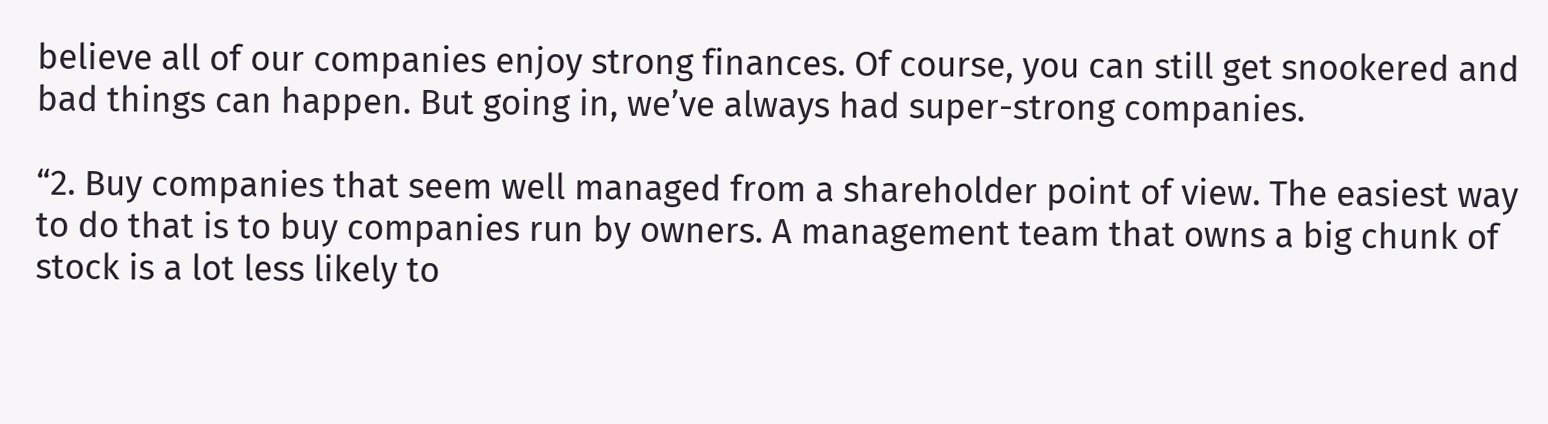believe all of our companies enjoy strong finances. Of course, you can still get snookered and bad things can happen. But going in, we’ve always had super-strong companies.

“2. Buy companies that seem well managed from a shareholder point of view. The easiest way to do that is to buy companies run by owners. A management team that owns a big chunk of stock is a lot less likely to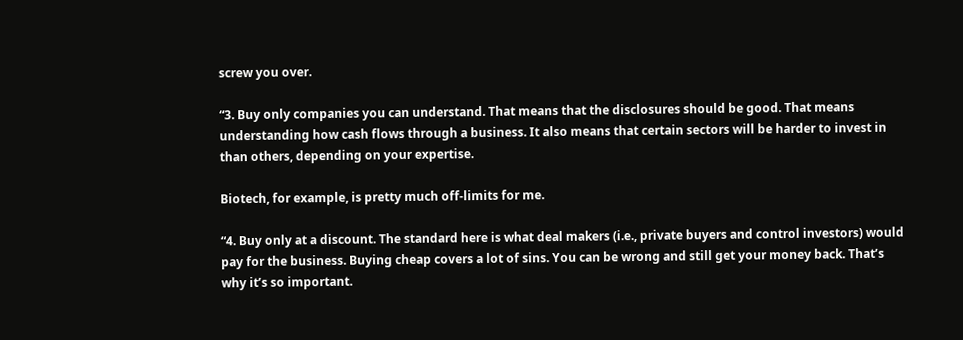screw you over.

“3. Buy only companies you can understand. That means that the disclosures should be good. That means understanding how cash flows through a business. It also means that certain sectors will be harder to invest in than others, depending on your expertise.

Biotech, for example, is pretty much off-limits for me.

“4. Buy only at a discount. The standard here is what deal makers (i.e., private buyers and control investors) would pay for the business. Buying cheap covers a lot of sins. You can be wrong and still get your money back. That’s why it’s so important.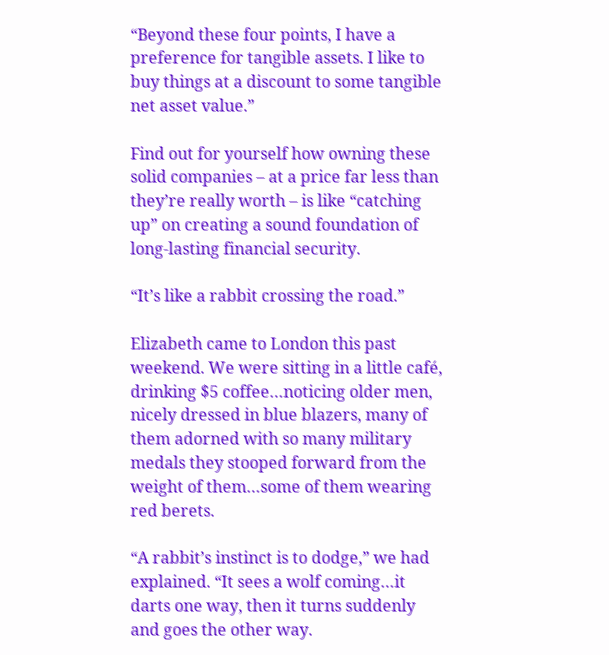“Beyond these four points, I have a preference for tangible assets. I like to buy things at a discount to some tangible net asset value.”

Find out for yourself how owning these solid companies – at a price far less than they’re really worth – is like “catching up” on creating a sound foundation of long-lasting financial security.

“It’s like a rabbit crossing the road.”

Elizabeth came to London this past weekend. We were sitting in a little café, drinking $5 coffee…noticing older men, nicely dressed in blue blazers, many of them adorned with so many military medals they stooped forward from the weight of them…some of them wearing red berets.

“A rabbit’s instinct is to dodge,” we had explained. “It sees a wolf coming…it darts one way, then it turns suddenly and goes the other way.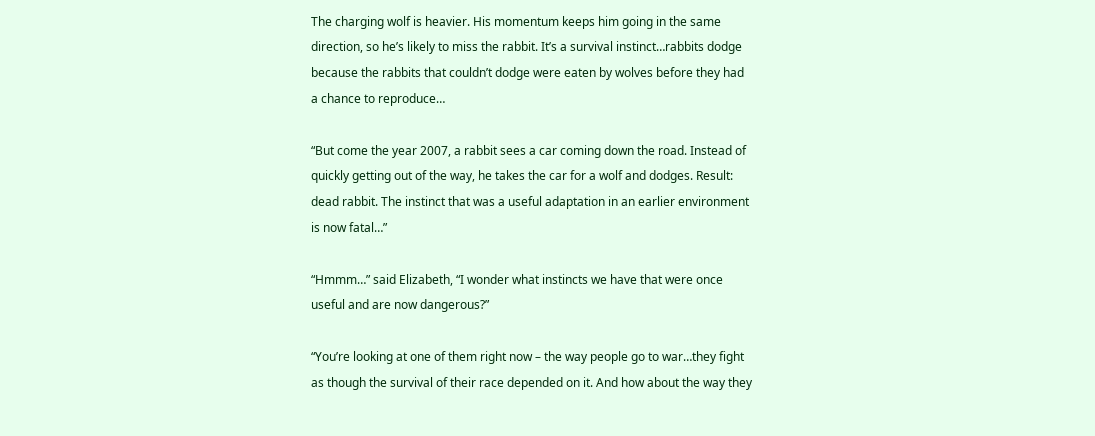The charging wolf is heavier. His momentum keeps him going in the same direction, so he’s likely to miss the rabbit. It’s a survival instinct…rabbits dodge because the rabbits that couldn’t dodge were eaten by wolves before they had a chance to reproduce…

“But come the year 2007, a rabbit sees a car coming down the road. Instead of quickly getting out of the way, he takes the car for a wolf and dodges. Result: dead rabbit. The instinct that was a useful adaptation in an earlier environment is now fatal…”

“Hmmm…” said Elizabeth, “I wonder what instincts we have that were once useful and are now dangerous?”

“You’re looking at one of them right now – the way people go to war…they fight as though the survival of their race depended on it. And how about the way they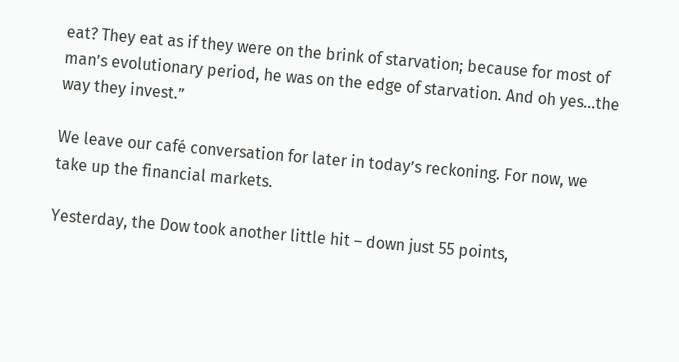eat? They eat as if they were on the brink of starvation; because for most of man’s evolutionary period, he was on the edge of starvation. And oh yes…the way they invest.”

We leave our café conversation for later in today’s reckoning. For now, we take up the financial markets.

Yesterday, the Dow took another little hit – down just 55 points,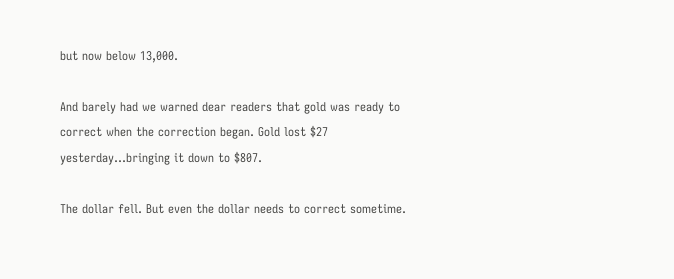but now below 13,000.

And barely had we warned dear readers that gold was ready to correct when the correction began. Gold lost $27 yesterday…bringing it down to $807.

The dollar fell. But even the dollar needs to correct sometime.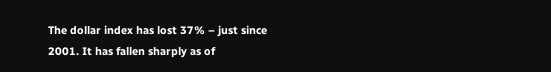The dollar index has lost 37% – just since 2001. It has fallen sharply as of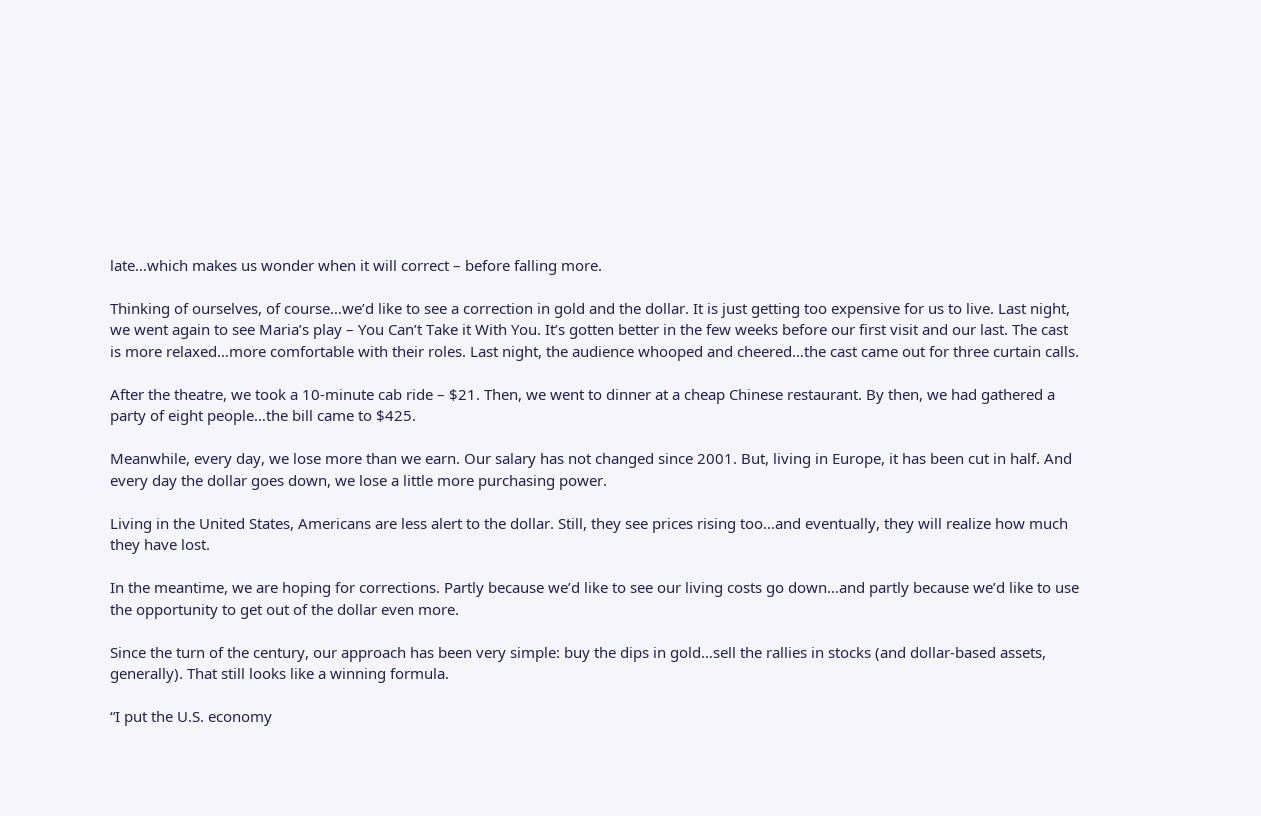late…which makes us wonder when it will correct – before falling more.

Thinking of ourselves, of course…we’d like to see a correction in gold and the dollar. It is just getting too expensive for us to live. Last night, we went again to see Maria’s play – You Can’t Take it With You. It’s gotten better in the few weeks before our first visit and our last. The cast is more relaxed…more comfortable with their roles. Last night, the audience whooped and cheered…the cast came out for three curtain calls.

After the theatre, we took a 10-minute cab ride – $21. Then, we went to dinner at a cheap Chinese restaurant. By then, we had gathered a party of eight people…the bill came to $425.

Meanwhile, every day, we lose more than we earn. Our salary has not changed since 2001. But, living in Europe, it has been cut in half. And every day the dollar goes down, we lose a little more purchasing power.

Living in the United States, Americans are less alert to the dollar. Still, they see prices rising too…and eventually, they will realize how much they have lost.

In the meantime, we are hoping for corrections. Partly because we’d like to see our living costs go down…and partly because we’d like to use the opportunity to get out of the dollar even more.

Since the turn of the century, our approach has been very simple: buy the dips in gold…sell the rallies in stocks (and dollar-based assets, generally). That still looks like a winning formula.

“I put the U.S. economy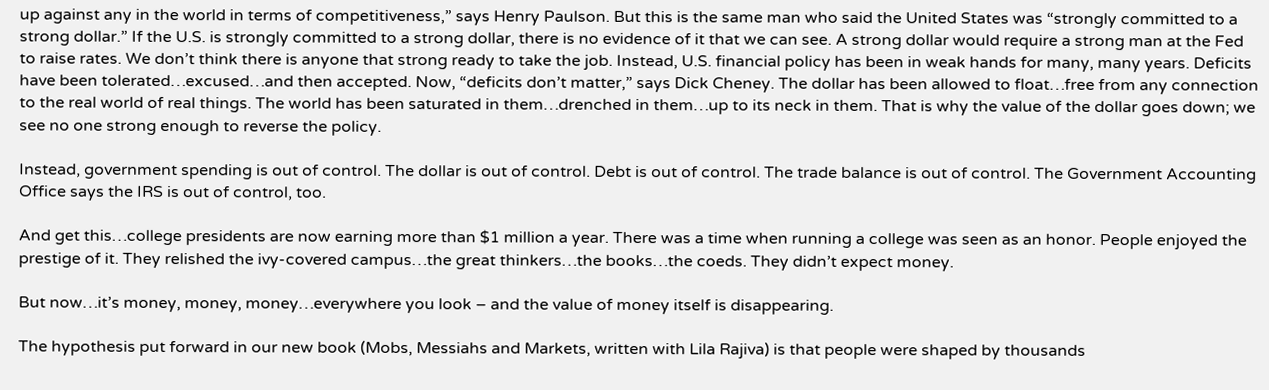up against any in the world in terms of competitiveness,” says Henry Paulson. But this is the same man who said the United States was “strongly committed to a strong dollar.” If the U.S. is strongly committed to a strong dollar, there is no evidence of it that we can see. A strong dollar would require a strong man at the Fed to raise rates. We don’t think there is anyone that strong ready to take the job. Instead, U.S. financial policy has been in weak hands for many, many years. Deficits have been tolerated…excused…and then accepted. Now, “deficits don’t matter,” says Dick Cheney. The dollar has been allowed to float…free from any connection to the real world of real things. The world has been saturated in them…drenched in them…up to its neck in them. That is why the value of the dollar goes down; we see no one strong enough to reverse the policy.

Instead, government spending is out of control. The dollar is out of control. Debt is out of control. The trade balance is out of control. The Government Accounting Office says the IRS is out of control, too.

And get this…college presidents are now earning more than $1 million a year. There was a time when running a college was seen as an honor. People enjoyed the prestige of it. They relished the ivy-covered campus…the great thinkers…the books…the coeds. They didn’t expect money.

But now…it’s money, money, money…everywhere you look – and the value of money itself is disappearing.

The hypothesis put forward in our new book (Mobs, Messiahs and Markets, written with Lila Rajiva) is that people were shaped by thousands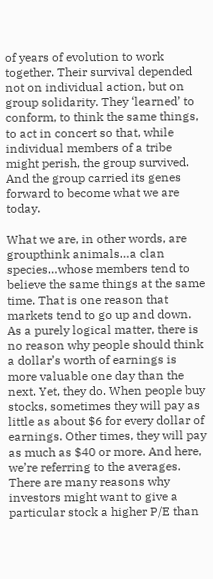of years of evolution to work together. Their survival depended not on individual action, but on group solidarity. They ‘learned’ to conform, to think the same things, to act in concert so that, while individual members of a tribe might perish, the group survived. And the group carried its genes forward to become what we are today.

What we are, in other words, are groupthink animals…a clan species…whose members tend to believe the same things at the same time. That is one reason that markets tend to go up and down. As a purely logical matter, there is no reason why people should think a dollar’s worth of earnings is more valuable one day than the next. Yet, they do. When people buy stocks, sometimes they will pay as little as about $6 for every dollar of earnings. Other times, they will pay as much as $40 or more. And here, we’re referring to the averages. There are many reasons why investors might want to give a particular stock a higher P/E than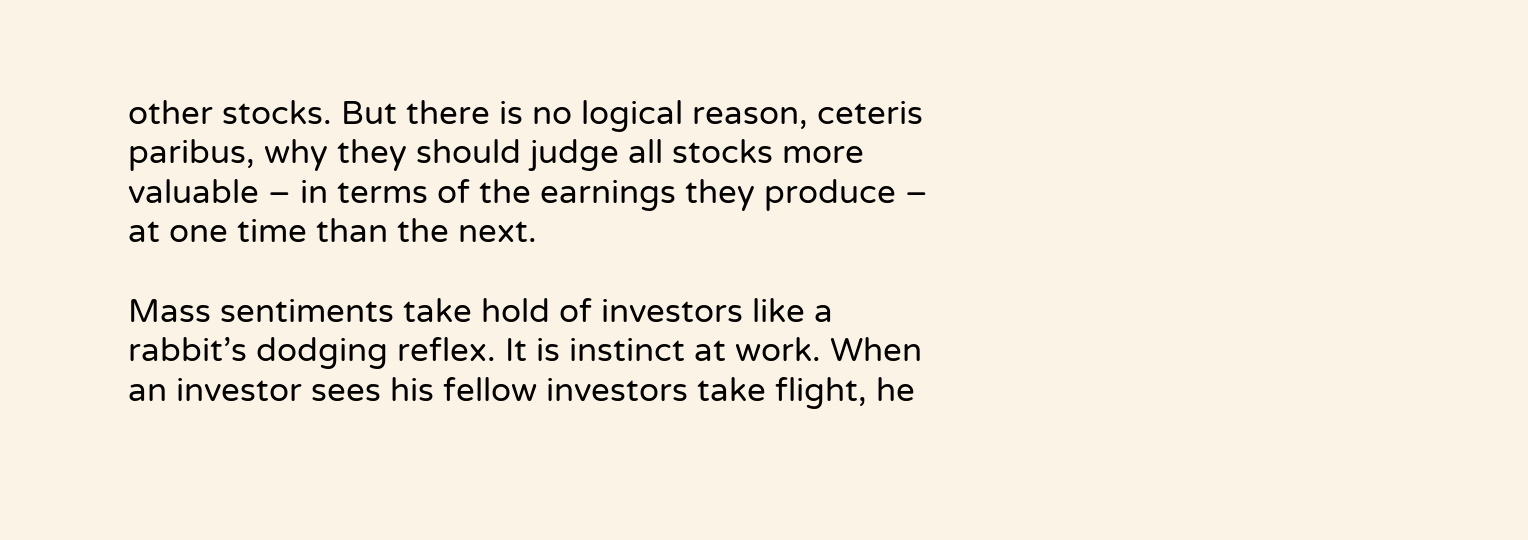other stocks. But there is no logical reason, ceteris paribus, why they should judge all stocks more valuable – in terms of the earnings they produce – at one time than the next.

Mass sentiments take hold of investors like a rabbit’s dodging reflex. It is instinct at work. When an investor sees his fellow investors take flight, he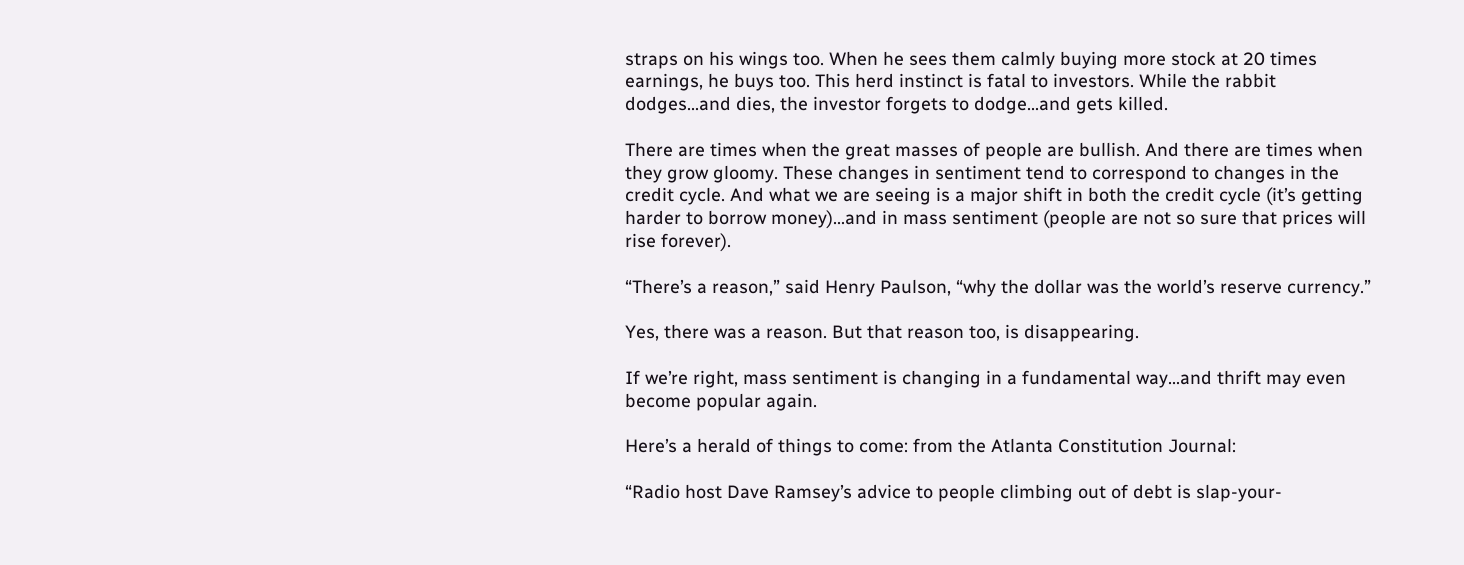straps on his wings too. When he sees them calmly buying more stock at 20 times earnings, he buys too. This herd instinct is fatal to investors. While the rabbit dodges…and dies, the investor forgets to dodge…and gets killed.

There are times when the great masses of people are bullish. And there are times when they grow gloomy. These changes in sentiment tend to correspond to changes in the credit cycle. And what we are seeing is a major shift in both the credit cycle (it’s getting harder to borrow money)…and in mass sentiment (people are not so sure that prices will rise forever).

“There’s a reason,” said Henry Paulson, “why the dollar was the world’s reserve currency.”

Yes, there was a reason. But that reason too, is disappearing.

If we’re right, mass sentiment is changing in a fundamental way…and thrift may even become popular again.

Here’s a herald of things to come: from the Atlanta Constitution Journal:

“Radio host Dave Ramsey’s advice to people climbing out of debt is slap-your-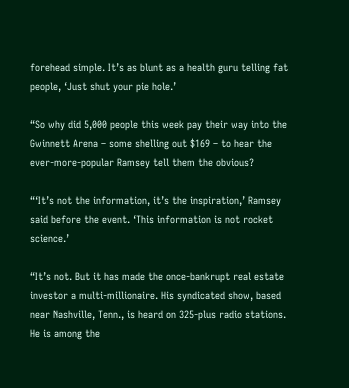forehead simple. It’s as blunt as a health guru telling fat people, ‘Just shut your pie hole.’

“So why did 5,000 people this week pay their way into the Gwinnett Arena – some shelling out $169 – to hear the ever-more-popular Ramsey tell them the obvious?

“‘It’s not the information, it’s the inspiration,’ Ramsey said before the event. ‘This information is not rocket science.’

“It’s not. But it has made the once-bankrupt real estate investor a multi-millionaire. His syndicated show, based near Nashville, Tenn., is heard on 325-plus radio stations. He is among the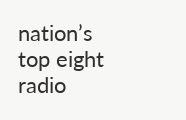nation’s top eight radio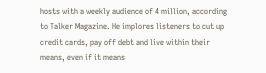hosts with a weekly audience of 4 million, according to Talker Magazine. He implores listeners to cut up credit cards, pay off debt and live within their means, even if it means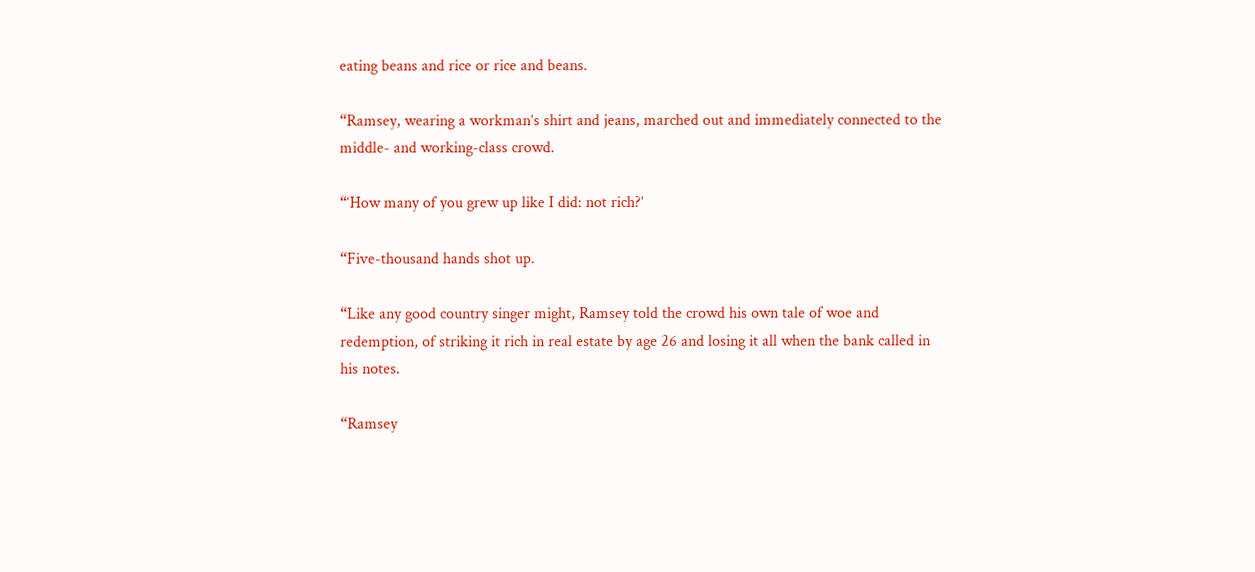eating beans and rice or rice and beans.

“Ramsey, wearing a workman’s shirt and jeans, marched out and immediately connected to the middle- and working-class crowd.

“‘How many of you grew up like I did: not rich?’

“Five-thousand hands shot up.

“Like any good country singer might, Ramsey told the crowd his own tale of woe and redemption, of striking it rich in real estate by age 26 and losing it all when the bank called in his notes.

“Ramsey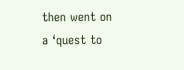then went on a ‘quest to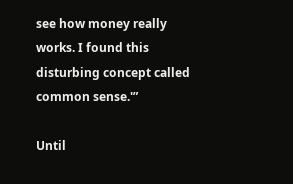see how money really works. I found this disturbing concept called common sense.'”

Until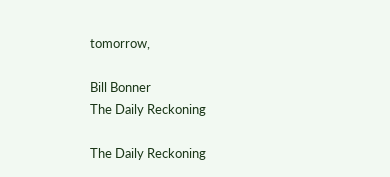tomorrow,

Bill Bonner
The Daily Reckoning

The Daily Reckoning